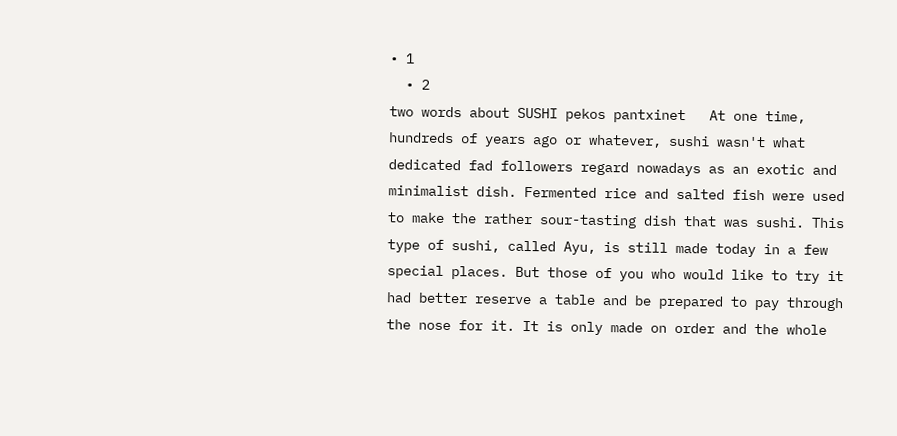• 1
  • 2
two words about SUSHI pekos pantxinet   At one time, hundreds of years ago or whatever, sushi wasn't what dedicated fad followers regard nowadays as an exotic and minimalist dish. Fermented rice and salted fish were used to make the rather sour-tasting dish that was sushi. This type of sushi, called Ayu, is still made today in a few special places. But those of you who would like to try it had better reserve a table and be prepared to pay through the nose for it. It is only made on order and the whole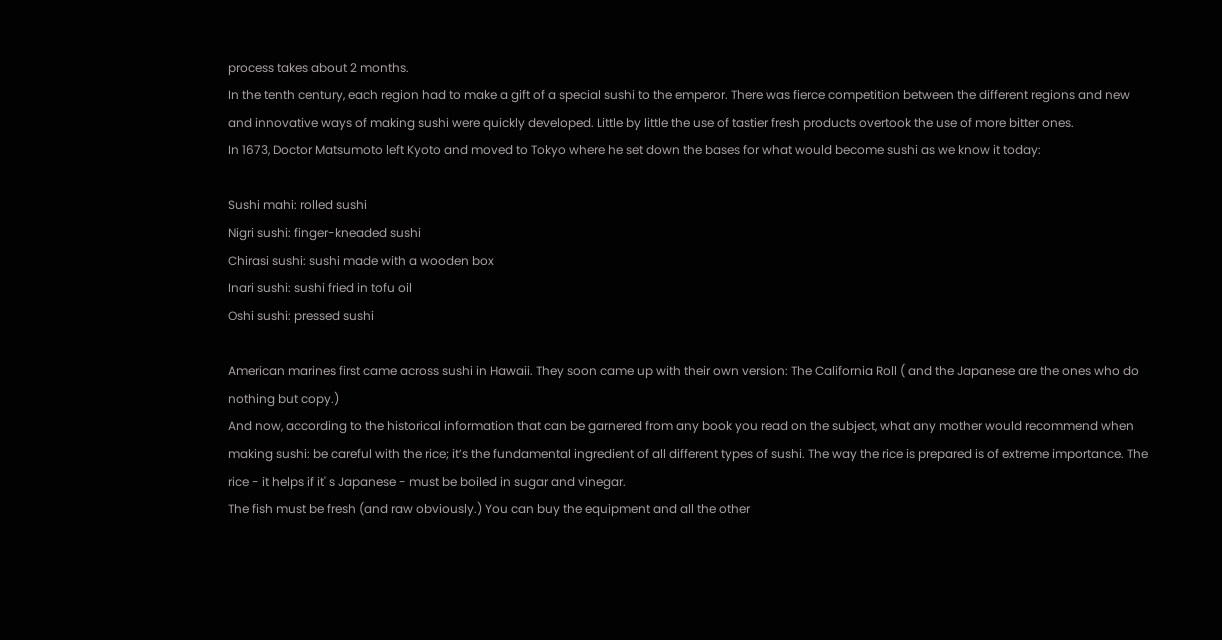process takes about 2 months.
In the tenth century, each region had to make a gift of a special sushi to the emperor. There was fierce competition between the different regions and new and innovative ways of making sushi were quickly developed. Little by little the use of tastier fresh products overtook the use of more bitter ones.
In 1673, Doctor Matsumoto left Kyoto and moved to Tokyo where he set down the bases for what would become sushi as we know it today:

Sushi mahi: rolled sushi
Nigri sushi: finger-kneaded sushi
Chirasi sushi: sushi made with a wooden box
Inari sushi: sushi fried in tofu oil
Oshi sushi: pressed sushi

American marines first came across sushi in Hawaii. They soon came up with their own version: The California Roll ( and the Japanese are the ones who do nothing but copy.)
And now, according to the historical information that can be garnered from any book you read on the subject, what any mother would recommend when making sushi: be careful with the rice; it’s the fundamental ingredient of all different types of sushi. The way the rice is prepared is of extreme importance. The rice - it helps if it' s Japanese - must be boiled in sugar and vinegar.
The fish must be fresh (and raw obviously.) You can buy the equipment and all the other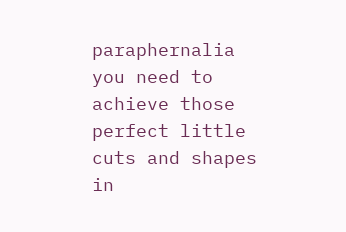paraphernalia you need to achieve those perfect little cuts and shapes in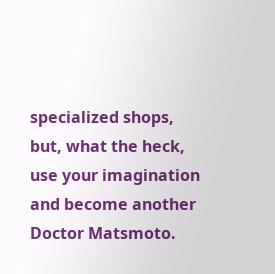specialized shops, but, what the heck, use your imagination and become another Doctor Matsmoto.